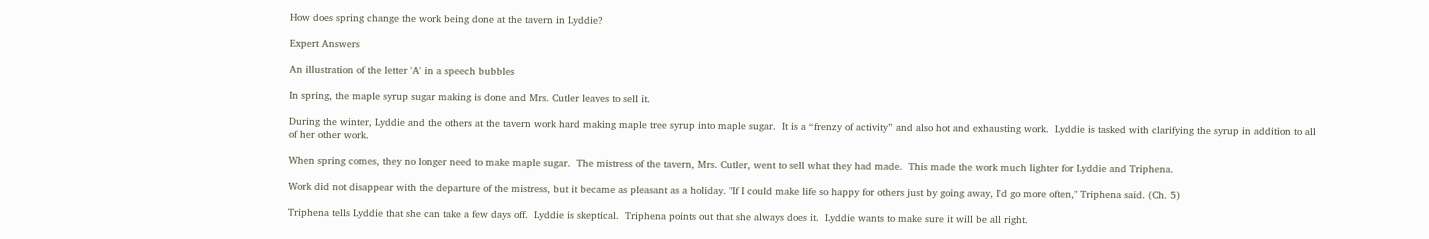How does spring change the work being done at the tavern in Lyddie?

Expert Answers

An illustration of the letter 'A' in a speech bubbles

In spring, the maple syrup sugar making is done and Mrs. Cutler leaves to sell it.

During the winter, Lyddie and the others at the tavern work hard making maple tree syrup into maple sugar.  It is a “frenzy of activity” and also hot and exhausting work.  Lyddie is tasked with clarifying the syrup in addition to all of her other work.

When spring comes, they no longer need to make maple sugar.  The mistress of the tavern, Mrs. Cutler, went to sell what they had made.  This made the work much lighter for Lyddie and Triphena.

Work did not disappear with the departure of the mistress, but it became as pleasant as a holiday. "If I could make life so happy for others just by going away, I'd go more often," Triphena said. (Ch. 5)

Triphena tells Lyddie that she can take a few days off.  Lyddie is skeptical.  Triphena points out that she always does it.  Lyddie wants to make sure it will be all right.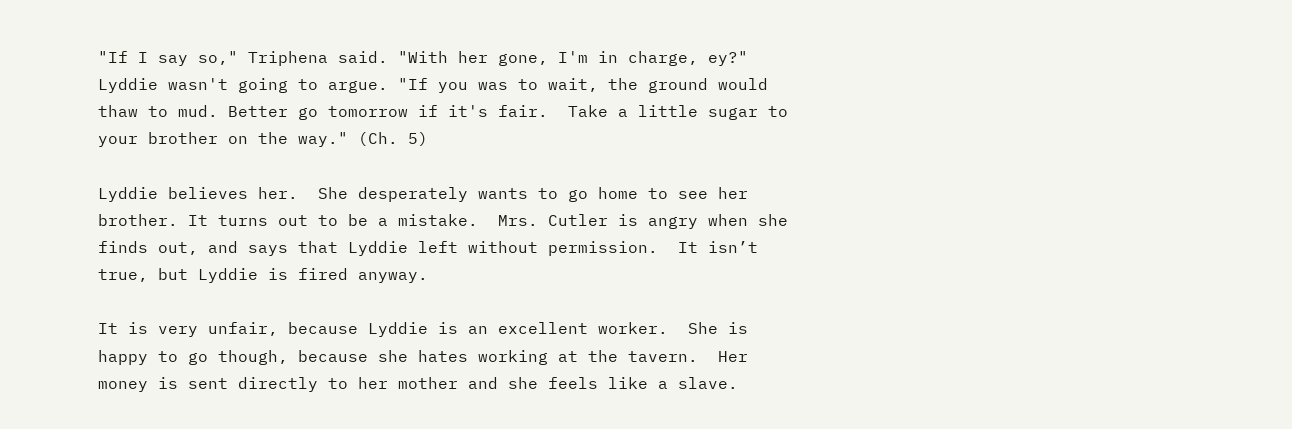"If I say so," Triphena said. "With her gone, I'm in charge, ey?" Lyddie wasn't going to argue. "If you was to wait, the ground would thaw to mud. Better go tomorrow if it's fair.  Take a little sugar to your brother on the way." (Ch. 5)

Lyddie believes her.  She desperately wants to go home to see her brother. It turns out to be a mistake.  Mrs. Cutler is angry when she finds out, and says that Lyddie left without permission.  It isn’t true, but Lyddie is fired anyway.

It is very unfair, because Lyddie is an excellent worker.  She is happy to go though, because she hates working at the tavern.  Her money is sent directly to her mother and she feels like a slave.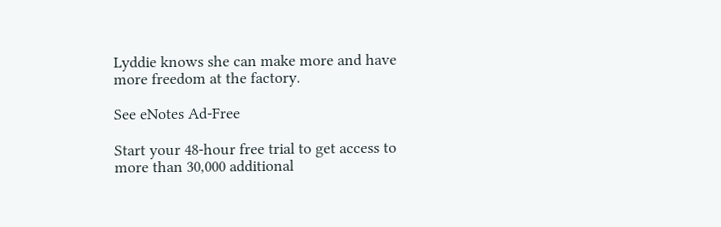Lyddie knows she can make more and have more freedom at the factory.

See eNotes Ad-Free

Start your 48-hour free trial to get access to more than 30,000 additional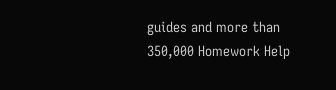guides and more than 350,000 Homework Help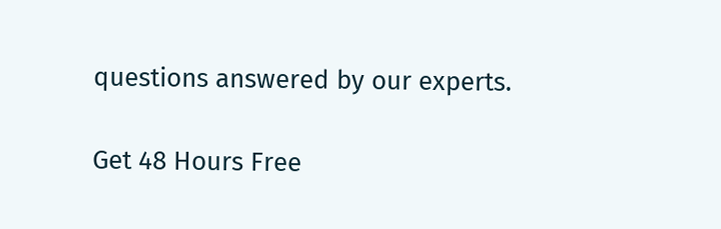questions answered by our experts.

Get 48 Hours Free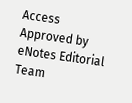Access
Approved by eNotes Editorial Team